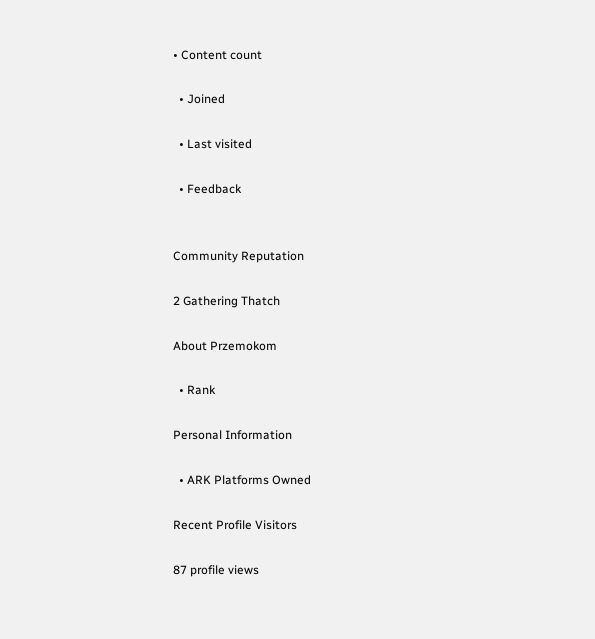• Content count

  • Joined

  • Last visited

  • Feedback


Community Reputation

2 Gathering Thatch

About Przemokom

  • Rank

Personal Information

  • ARK Platforms Owned

Recent Profile Visitors

87 profile views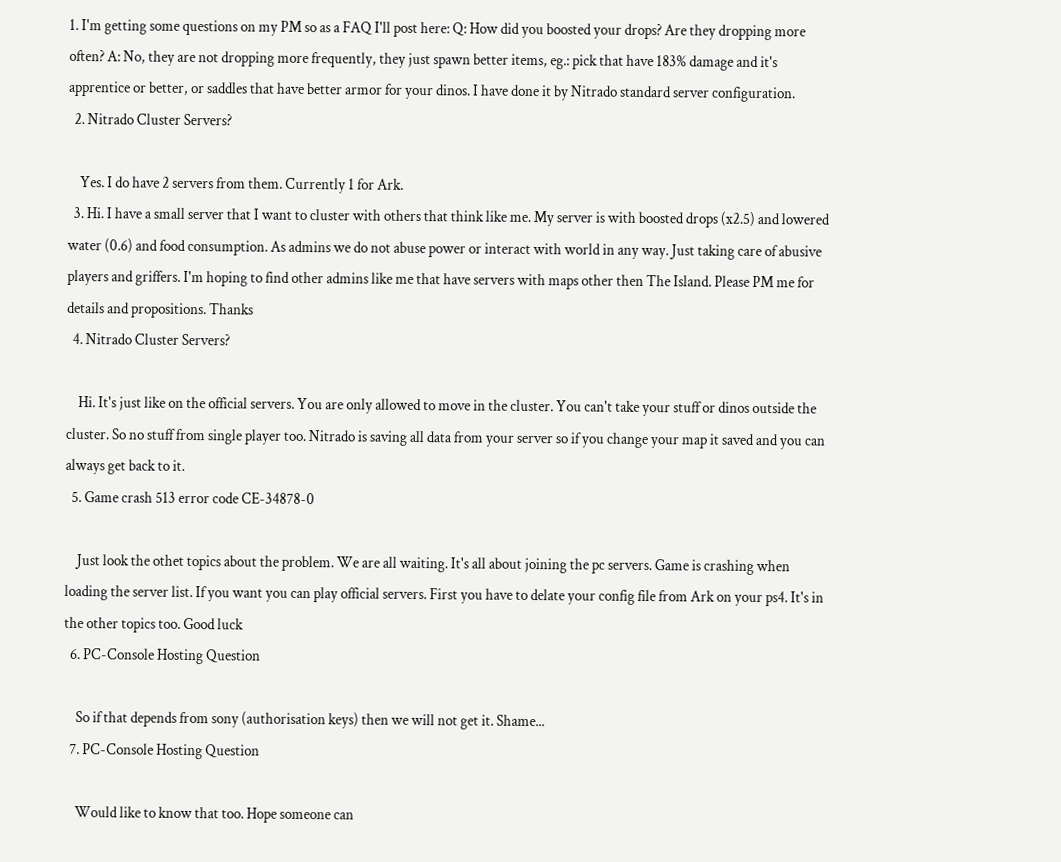1. I'm getting some questions on my PM so as a FAQ I'll post here: Q: How did you boosted your drops? Are they dropping more often? A: No, they are not dropping more frequently, they just spawn better items, eg.: pick that have 183% damage and it's apprentice or better, or saddles that have better armor for your dinos. I have done it by Nitrado standard server configuration.
  2. Nitrado Cluster Servers?

    Yes. I do have 2 servers from them. Currently 1 for Ark.
  3. Hi. I have a small server that I want to cluster with others that think like me. My server is with boosted drops (x2.5) and lowered water (0.6) and food consumption. As admins we do not abuse power or interact with world in any way. Just taking care of abusive players and griffers. I'm hoping to find other admins like me that have servers with maps other then The Island. Please PM me for details and propositions. Thanks
  4. Nitrado Cluster Servers?

    Hi. It's just like on the official servers. You are only allowed to move in the cluster. You can't take your stuff or dinos outside the cluster. So no stuff from single player too. Nitrado is saving all data from your server so if you change your map it saved and you can always get back to it.
  5. Game crash 513 error code CE-34878-0

    Just look the othet topics about the problem. We are all waiting. It's all about joining the pc servers. Game is crashing when loading the server list. If you want you can play official servers. First you have to delate your config file from Ark on your ps4. It's in the other topics too. Good luck
  6. PC-Console Hosting Question

    So if that depends from sony (authorisation keys) then we will not get it. Shame...
  7. PC-Console Hosting Question

    Would like to know that too. Hope someone can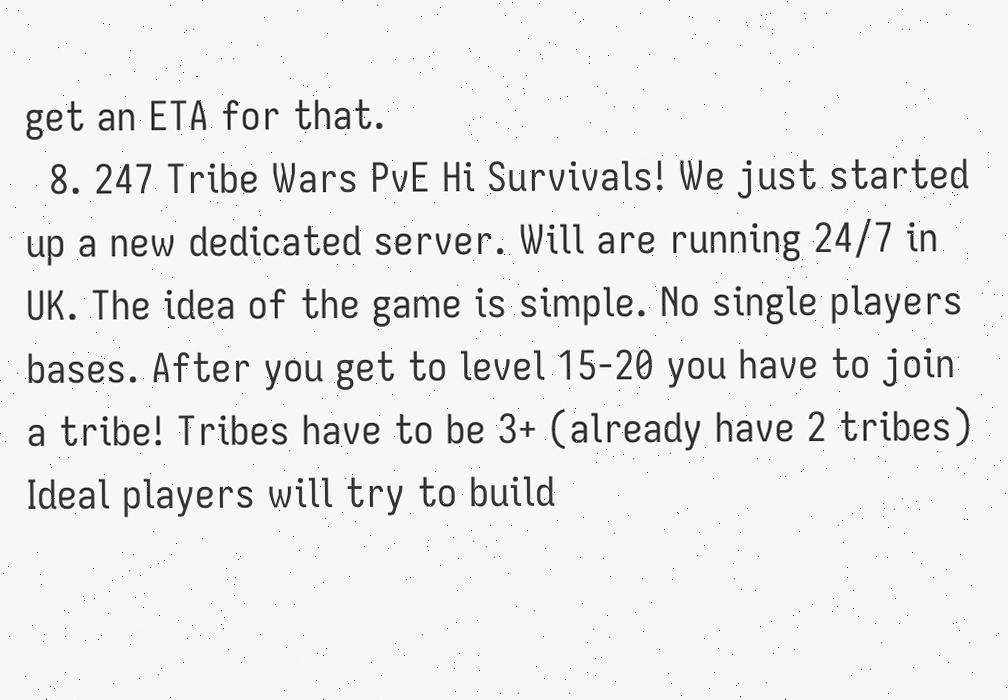get an ETA for that.
  8. 247 Tribe Wars PvE Hi Survivals! We just started up a new dedicated server. Will are running 24/7 in UK. The idea of the game is simple. No single players bases. After you get to level 15-20 you have to join a tribe! Tribes have to be 3+ (already have 2 tribes) Ideal players will try to build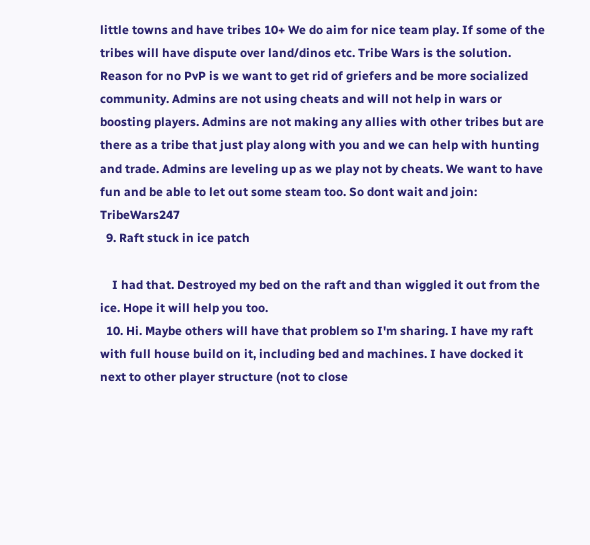little towns and have tribes 10+ We do aim for nice team play. If some of the tribes will have dispute over land/dinos etc. Tribe Wars is the solution. Reason for no PvP is we want to get rid of griefers and be more socialized community. Admins are not using cheats and will not help in wars or boosting players. Admins are not making any allies with other tribes but are there as a tribe that just play along with you and we can help with hunting and trade. Admins are leveling up as we play not by cheats. We want to have fun and be able to let out some steam too. So dont wait and join: TribeWars247
  9. Raft stuck in ice patch

    I had that. Destroyed my bed on the raft and than wiggled it out from the ice. Hope it will help you too.
  10. Hi. Maybe others will have that problem so I'm sharing. I have my raft with full house build on it, including bed and machines. I have docked it next to other player structure (not to close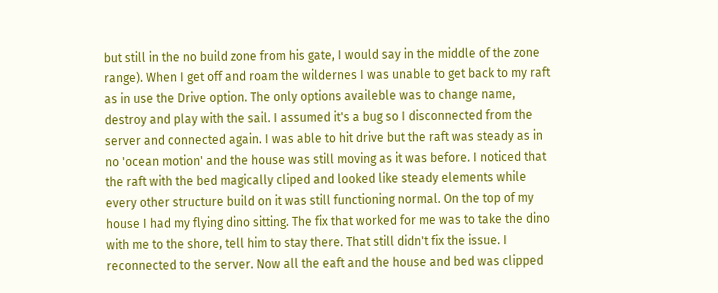but still in the no build zone from his gate, I would say in the middle of the zone range). When I get off and roam the wildernes I was unable to get back to my raft as in use the Drive option. The only options availeble was to change name, destroy and play with the sail. I assumed it's a bug so I disconnected from the server and connected again. I was able to hit drive but the raft was steady as in no 'ocean motion' and the house was still moving as it was before. I noticed that the raft with the bed magically cliped and looked like steady elements while every other structure build on it was still functioning normal. On the top of my house I had my flying dino sitting. The fix that worked for me was to take the dino with me to the shore, tell him to stay there. That still didn't fix the issue. I reconnected to the server. Now all the eaft and the house and bed was clipped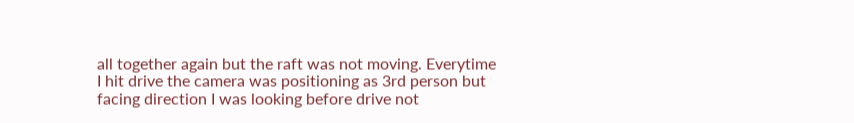all together again but the raft was not moving. Everytime I hit drive the camera was positioning as 3rd person but facing direction I was looking before drive not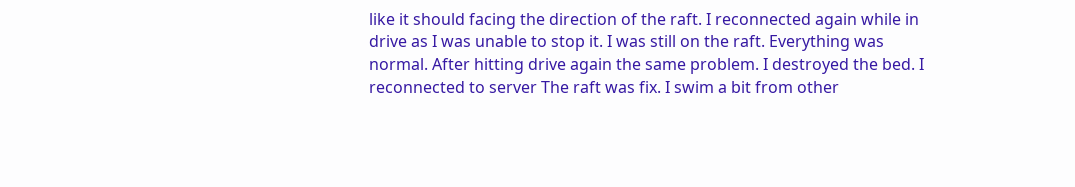like it should facing the direction of the raft. I reconnected again while in drive as I was unable to stop it. I was still on the raft. Everything was normal. After hitting drive again the same problem. I destroyed the bed. I reconnected to server The raft was fix. I swim a bit from other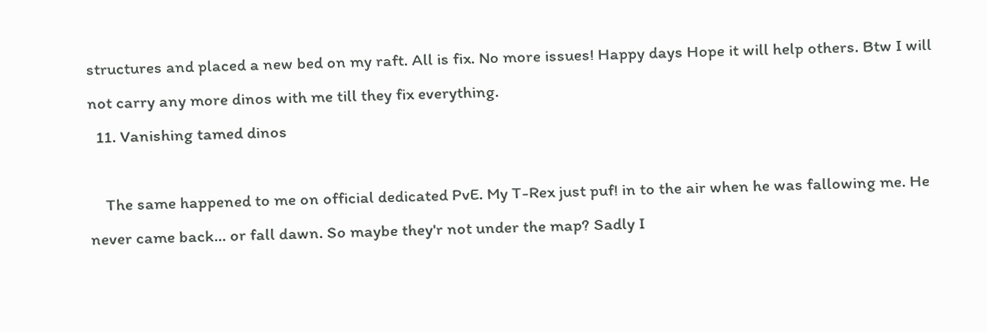structures and placed a new bed on my raft. All is fix. No more issues! Happy days Hope it will help others. Btw I will not carry any more dinos with me till they fix everything.
  11. Vanishing tamed dinos

    The same happened to me on official dedicated PvE. My T-Rex just puf! in to the air when he was fallowing me. He never came back... or fall dawn. So maybe they'r not under the map? Sadly I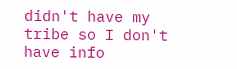didn't have my tribe so I don't have info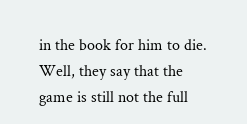in the book for him to die. Well, they say that the game is still not the full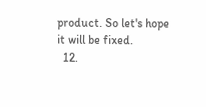product. So let's hope it will be fixed.
  12.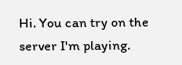Hi. You can try on the server I'm playing.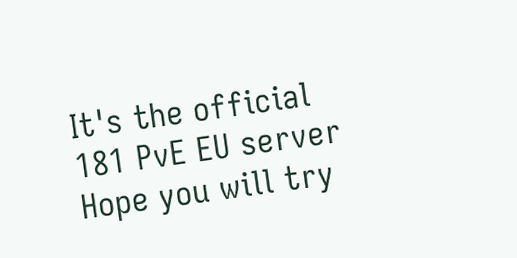It's the official 181 PvE EU server Hope you will try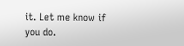it. Let me know if you do.